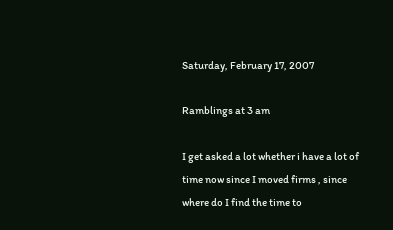Saturday, February 17, 2007

Ramblings at 3 am

I get asked a lot whether i have a lot of time now since I moved firms , since where do I find the time to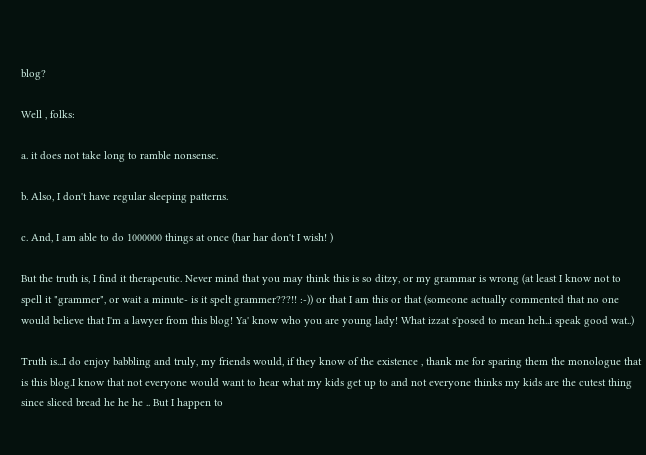blog?

Well , folks:

a. it does not take long to ramble nonsense.

b. Also, I don't have regular sleeping patterns.

c. And, I am able to do 1000000 things at once (har har don't I wish! )

But the truth is, I find it therapeutic. Never mind that you may think this is so ditzy, or my grammar is wrong (at least I know not to spell it "grammer", or wait a minute- is it spelt grammer???!! :-)) or that I am this or that (someone actually commented that no one would believe that I'm a lawyer from this blog! Ya' know who you are young lady! What izzat s'posed to mean heh..i speak good wat..)

Truth is...I do enjoy babbling and truly, my friends would, if they know of the existence , thank me for sparing them the monologue that is this blog.I know that not everyone would want to hear what my kids get up to and not everyone thinks my kids are the cutest thing since sliced bread he he he .. But I happen to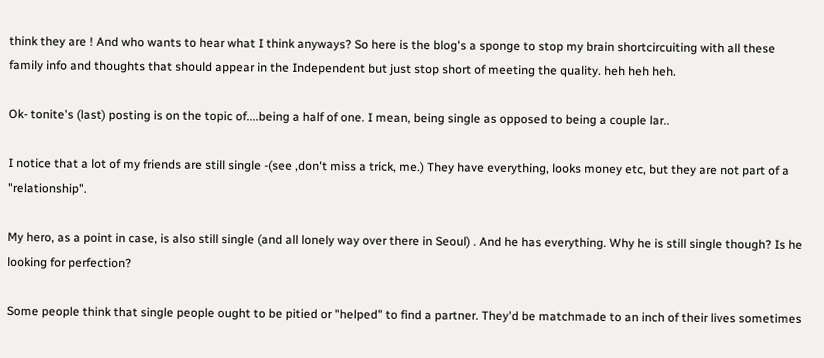think they are ! And who wants to hear what I think anyways? So here is the blog's a sponge to stop my brain shortcircuiting with all these family info and thoughts that should appear in the Independent but just stop short of meeting the quality. heh heh heh.

Ok- tonite's (last) posting is on the topic of....being a half of one. I mean, being single as opposed to being a couple lar..

I notice that a lot of my friends are still single -(see ,don't miss a trick, me.) They have everything, looks money etc, but they are not part of a "relationship".

My hero, as a point in case, is also still single (and all lonely way over there in Seoul) . And he has everything. Why he is still single though? Is he looking for perfection?

Some people think that single people ought to be pitied or "helped" to find a partner. They'd be matchmade to an inch of their lives sometimes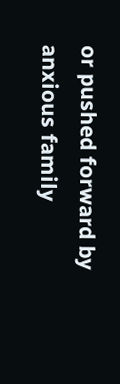or pushed forward by anxious family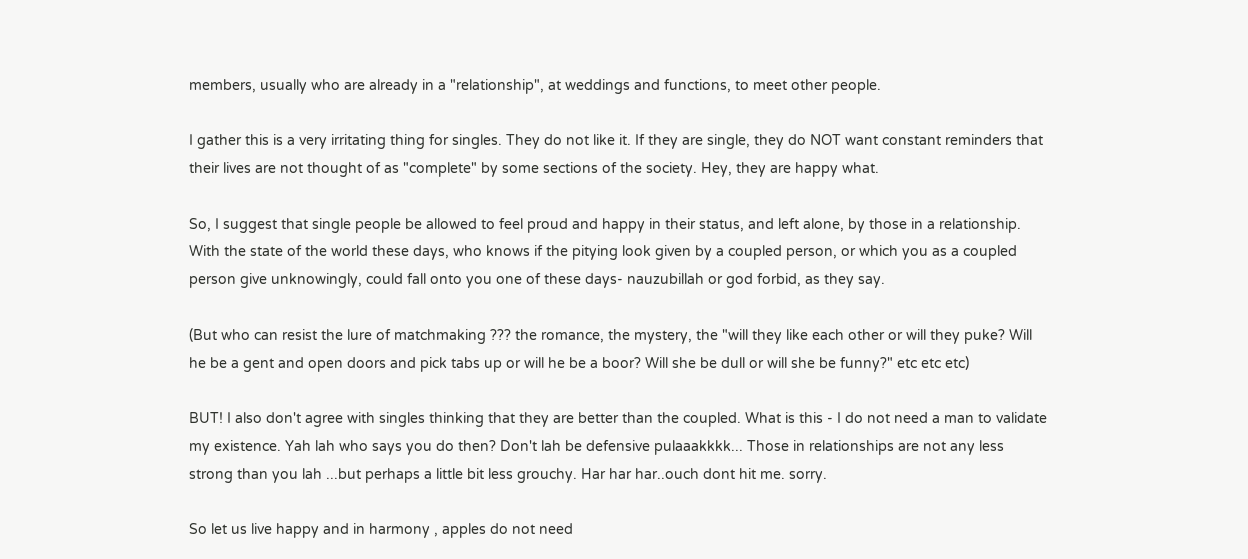members, usually who are already in a "relationship", at weddings and functions, to meet other people.

I gather this is a very irritating thing for singles. They do not like it. If they are single, they do NOT want constant reminders that their lives are not thought of as "complete" by some sections of the society. Hey, they are happy what.

So, I suggest that single people be allowed to feel proud and happy in their status, and left alone, by those in a relationship. With the state of the world these days, who knows if the pitying look given by a coupled person, or which you as a coupled person give unknowingly, could fall onto you one of these days- nauzubillah or god forbid, as they say.

(But who can resist the lure of matchmaking ??? the romance, the mystery, the "will they like each other or will they puke? Will he be a gent and open doors and pick tabs up or will he be a boor? Will she be dull or will she be funny?" etc etc etc)

BUT! I also don't agree with singles thinking that they are better than the coupled. What is this - I do not need a man to validate my existence. Yah lah who says you do then? Don't lah be defensive pulaaakkkk... Those in relationships are not any less strong than you lah ...but perhaps a little bit less grouchy. Har har har..ouch dont hit me. sorry.

So let us live happy and in harmony , apples do not need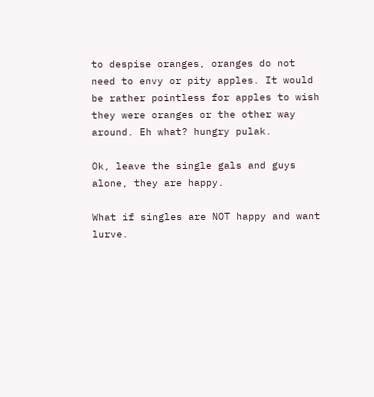to despise oranges, oranges do not need to envy or pity apples. It would be rather pointless for apples to wish they were oranges or the other way around. Eh what? hungry pulak.

Ok, leave the single gals and guys alone, they are happy.

What if singles are NOT happy and want lurve.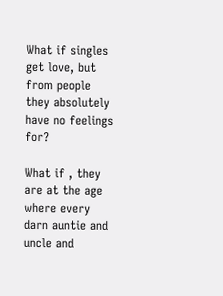What if singles get love, but from people they absolutely have no feelings for?

What if , they are at the age where every darn auntie and uncle and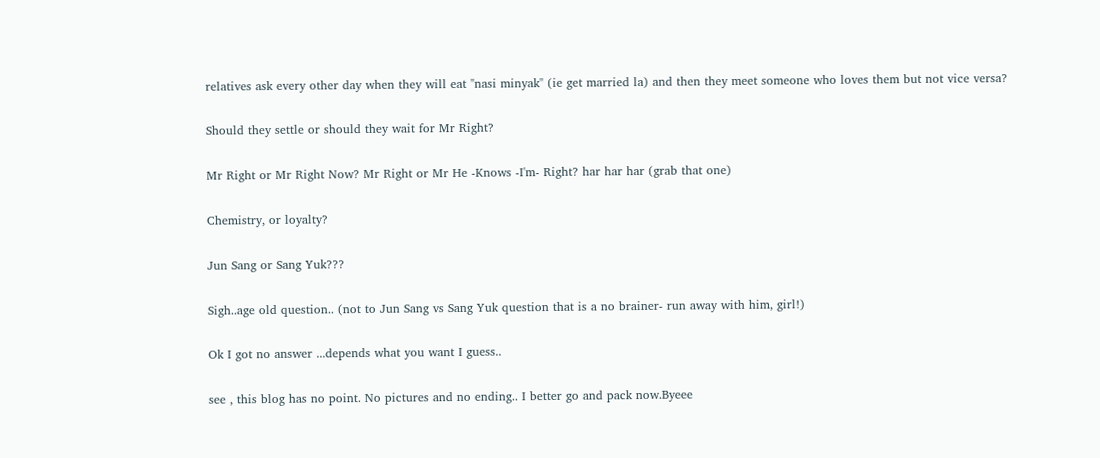relatives ask every other day when they will eat "nasi minyak" (ie get married la) and then they meet someone who loves them but not vice versa?

Should they settle or should they wait for Mr Right?

Mr Right or Mr Right Now? Mr Right or Mr He -Knows -I'm- Right? har har har (grab that one)

Chemistry, or loyalty?

Jun Sang or Sang Yuk???

Sigh..age old question.. (not to Jun Sang vs Sang Yuk question that is a no brainer- run away with him, girl!)

Ok I got no answer ...depends what you want I guess..

see , this blog has no point. No pictures and no ending.. I better go and pack now.Byeee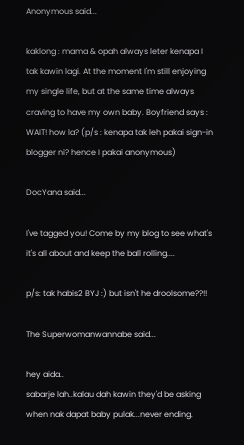Anonymous said...

kaklong : mama & opah always leter kenapa I tak kawin lagi. At the moment I'm still enjoying my single life, but at the same time always craving to have my own baby. Boyfriend says : WAIT! how la? (p/s : kenapa tak leh pakai sign-in blogger ni? hence I pakai anonymous)

DocYana said...

I've tagged you! Come by my blog to see what's it's all about and keep the ball rolling....

p/s: tak habis2 BYJ :) but isn't he droolsome??!!

The Superwomanwannabe said...

hey aida..
sabarje lah..kalau dah kawin they'd be asking when nak dapat baby pulak...never ending.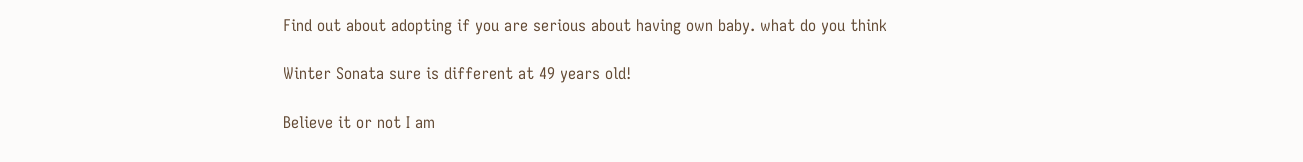Find out about adopting if you are serious about having own baby. what do you think

Winter Sonata sure is different at 49 years old!

Believe it or not I am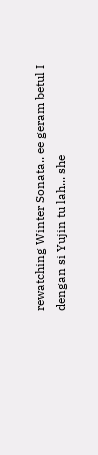rewatching Winter Sonata.. ee geram betul I dengan si Yujin tu lah... she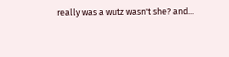really was a wutz wasn't she? and...